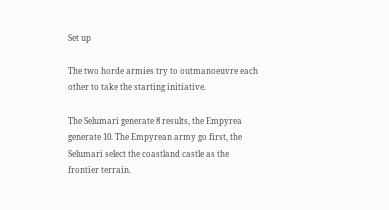Set up

The two horde armies try to outmanoeuvre each other to take the starting initiative.

The Selumari generate 8 results, the Empyrea generate 10. The Empyrean army go first, the Selumari select the coastland castle as the frontier terrain.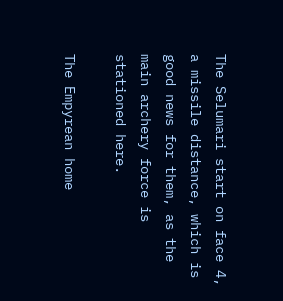The Selumari start on face 4, a missile distance, which is good news for them, as the main archery force is stationed here.

The Empyrean home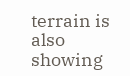terrain is also showing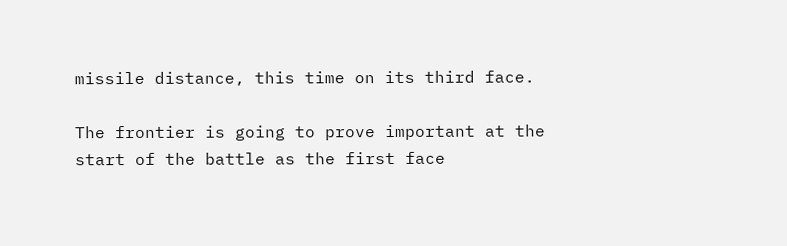missile distance, this time on its third face.

The frontier is going to prove important at the start of the battle as the first face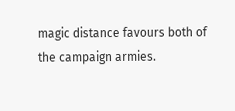magic distance favours both of the campaign armies.